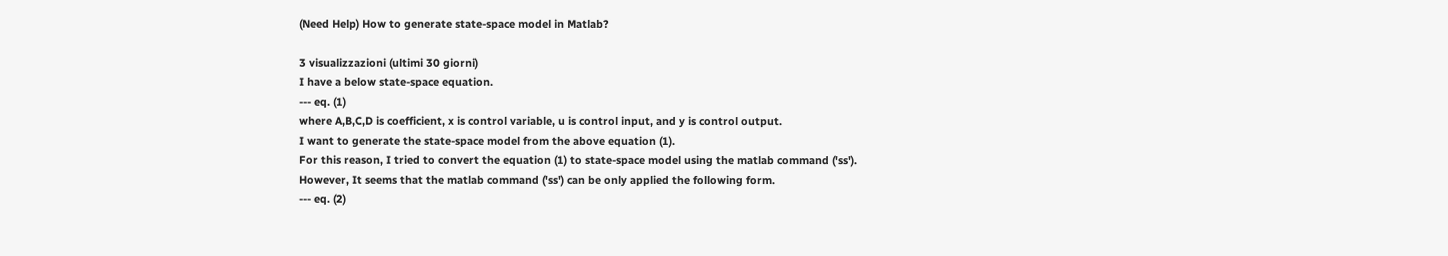(Need Help) How to generate state-space model in Matlab?

3 visualizzazioni (ultimi 30 giorni)
I have a below state-space equation.
--- eq. (1)
where A,B,C,D is coefficient, x is control variable, u is control input, and y is control output.
I want to generate the state-space model from the above equation (1).
For this reason, I tried to convert the equation (1) to state-space model using the matlab command ('ss').
However, It seems that the matlab command ('ss') can be only applied the following form.
--- eq. (2)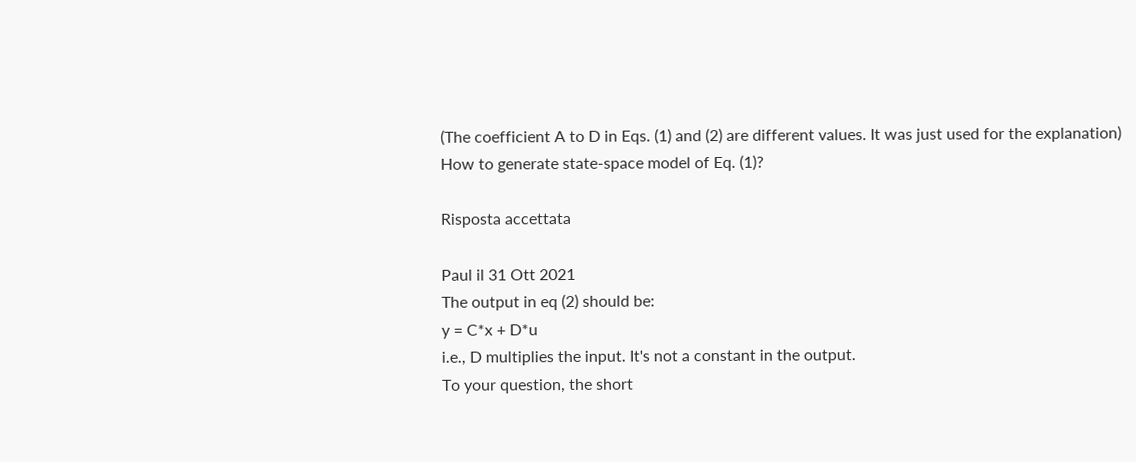(The coefficient A to D in Eqs. (1) and (2) are different values. It was just used for the explanation)
How to generate state-space model of Eq. (1)?

Risposta accettata

Paul il 31 Ott 2021
The output in eq (2) should be:
y = C*x + D*u
i.e., D multiplies the input. It's not a constant in the output.
To your question, the short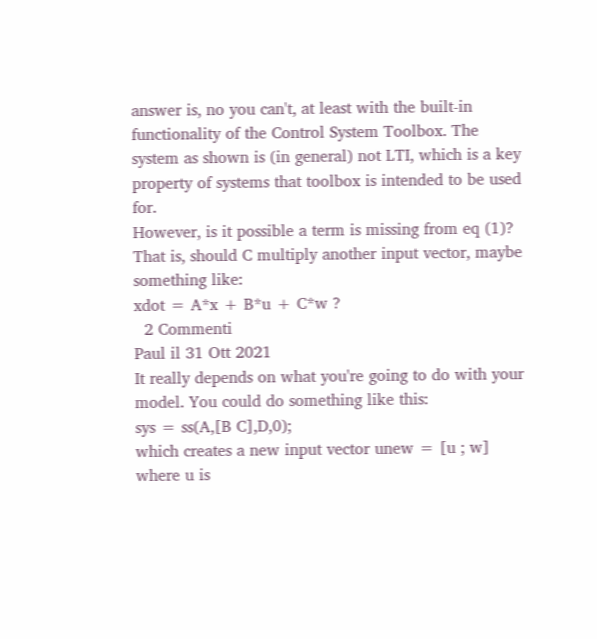answer is, no you can't, at least with the built-in functionality of the Control System Toolbox. The system as shown is (in general) not LTI, which is a key property of systems that toolbox is intended to be used for.
However, is it possible a term is missing from eq (1)? That is, should C multiply another input vector, maybe something like:
xdot = A*x + B*u + C*w ?
  2 Commenti
Paul il 31 Ott 2021
It really depends on what you're going to do with your model. You could do something like this:
sys = ss(A,[B C],D,0);
which creates a new input vector unew = [u ; w] where u is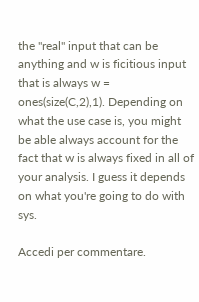the "real" input that can be anything and w is ficitious input that is always w = ones(size(C,2),1). Depending on what the use case is, you might be able always account for the fact that w is always fixed in all of your analysis. I guess it depends on what you're going to do with sys.

Accedi per commentare.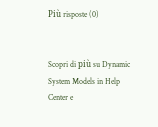Più risposte (0)


Scopri di più su Dynamic System Models in Help Center e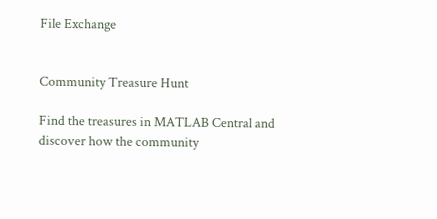File Exchange


Community Treasure Hunt

Find the treasures in MATLAB Central and discover how the community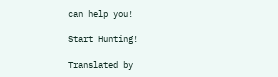can help you!

Start Hunting!

Translated by